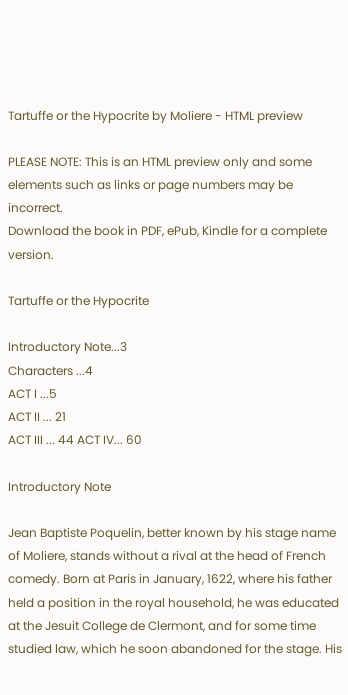Tartuffe or the Hypocrite by Moliere - HTML preview

PLEASE NOTE: This is an HTML preview only and some elements such as links or page numbers may be incorrect.
Download the book in PDF, ePub, Kindle for a complete version.

Tartuffe or the Hypocrite

Introductory Note...3
Characters ...4
ACT I ...5
ACT II ... 21
ACT III ... 44 ACT IV... 60

Introductory Note

Jean Baptiste Poquelin, better known by his stage name of Moliere, stands without a rival at the head of French comedy. Born at Paris in January, 1622, where his father held a position in the royal household, he was educated at the Jesuit College de Clermont, and for some time studied law, which he soon abandoned for the stage. His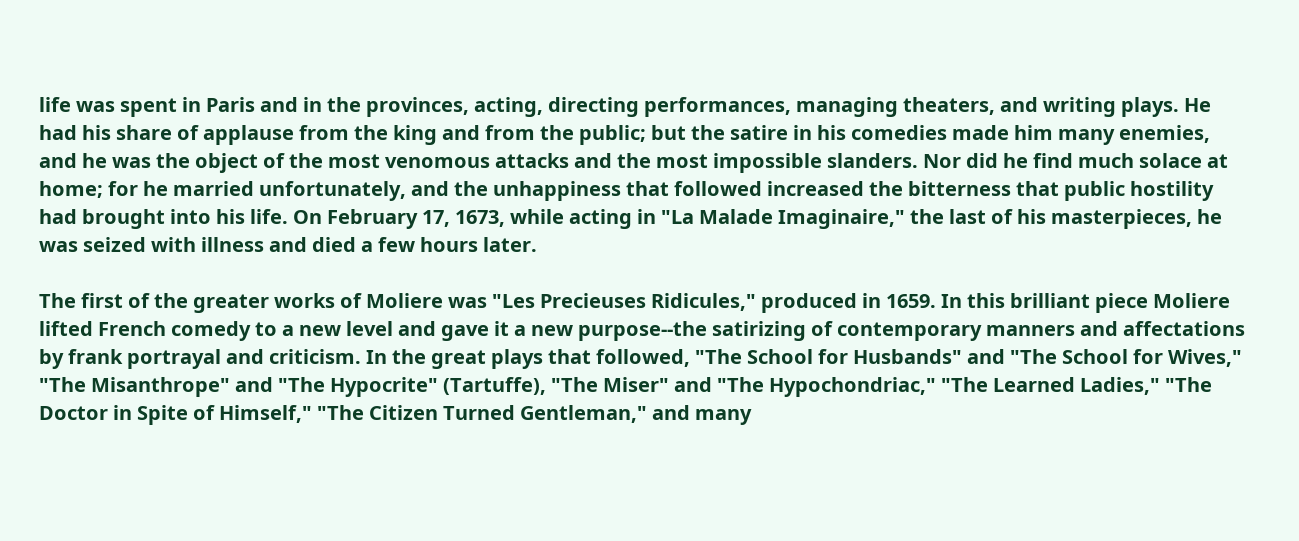life was spent in Paris and in the provinces, acting, directing performances, managing theaters, and writing plays. He had his share of applause from the king and from the public; but the satire in his comedies made him many enemies, and he was the object of the most venomous attacks and the most impossible slanders. Nor did he find much solace at home; for he married unfortunately, and the unhappiness that followed increased the bitterness that public hostility had brought into his life. On February 17, 1673, while acting in "La Malade Imaginaire," the last of his masterpieces, he was seized with illness and died a few hours later.

The first of the greater works of Moliere was "Les Precieuses Ridicules," produced in 1659. In this brilliant piece Moliere lifted French comedy to a new level and gave it a new purpose--the satirizing of contemporary manners and affectations by frank portrayal and criticism. In the great plays that followed, "The School for Husbands" and "The School for Wives," "The Misanthrope" and "The Hypocrite" (Tartuffe), "The Miser" and "The Hypochondriac," "The Learned Ladies," "The Doctor in Spite of Himself," "The Citizen Turned Gentleman," and many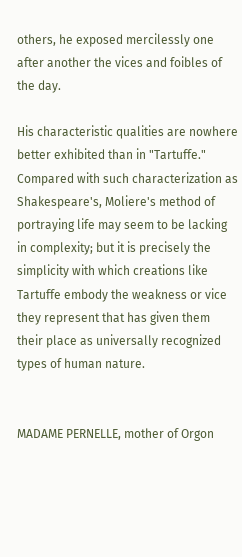others, he exposed mercilessly one after another the vices and foibles of the day.

His characteristic qualities are nowhere better exhibited than in "Tartuffe." Compared with such characterization as Shakespeare's, Moliere's method of portraying life may seem to be lacking in complexity; but it is precisely the simplicity with which creations like Tartuffe embody the weakness or vice they represent that has given them their place as universally recognized types of human nature.


MADAME PERNELLE, mother of Orgon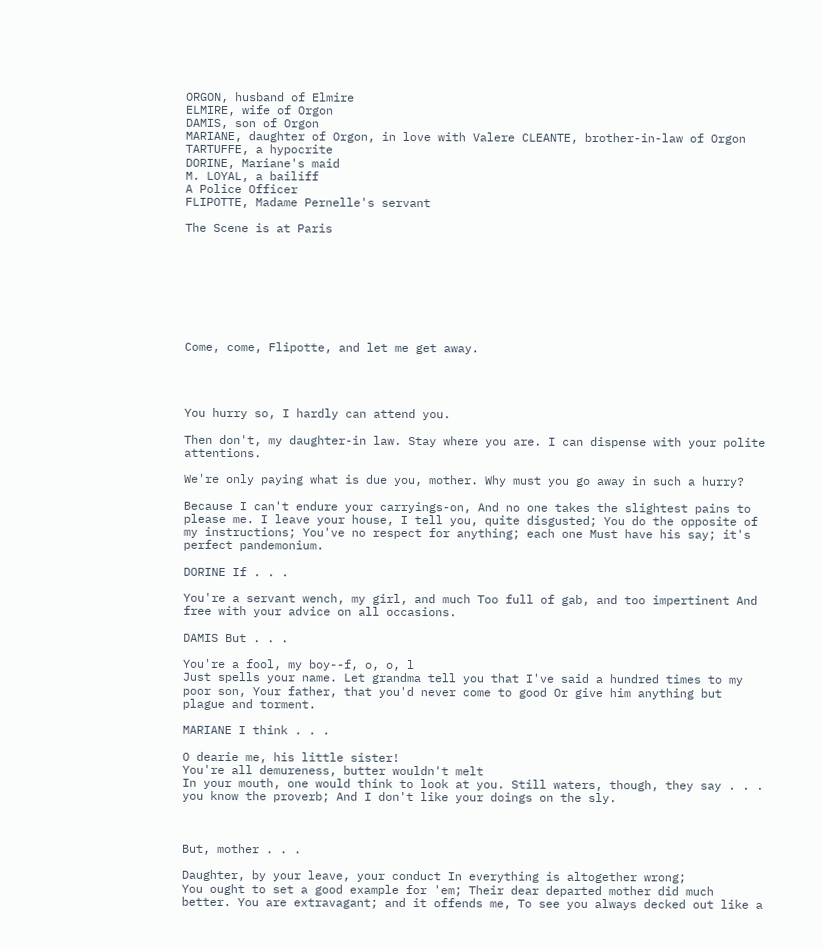ORGON, husband of Elmire
ELMIRE, wife of Orgon
DAMIS, son of Orgon
MARIANE, daughter of Orgon, in love with Valere CLEANTE, brother-in-law of Orgon
TARTUFFE, a hypocrite
DORINE, Mariane's maid
M. LOYAL, a bailiff
A Police Officer
FLIPOTTE, Madame Pernelle's servant

The Scene is at Paris








Come, come, Flipotte, and let me get away.




You hurry so, I hardly can attend you.

Then don't, my daughter-in law. Stay where you are. I can dispense with your polite attentions.

We're only paying what is due you, mother. Why must you go away in such a hurry?

Because I can't endure your carryings-on, And no one takes the slightest pains to please me. I leave your house, I tell you, quite disgusted; You do the opposite of my instructions; You've no respect for anything; each one Must have his say; it's perfect pandemonium.

DORINE If . . .

You're a servant wench, my girl, and much Too full of gab, and too impertinent And free with your advice on all occasions.

DAMIS But . . .

You're a fool, my boy--f, o, o, l
Just spells your name. Let grandma tell you that I've said a hundred times to my poor son, Your father, that you'd never come to good Or give him anything but plague and torment.

MARIANE I think . . .

O dearie me, his little sister!
You're all demureness, butter wouldn't melt
In your mouth, one would think to look at you. Still waters, though, they say . . . you know the proverb; And I don't like your doings on the sly.



But, mother . . .

Daughter, by your leave, your conduct In everything is altogether wrong;
You ought to set a good example for 'em; Their dear departed mother did much better. You are extravagant; and it offends me, To see you always decked out like a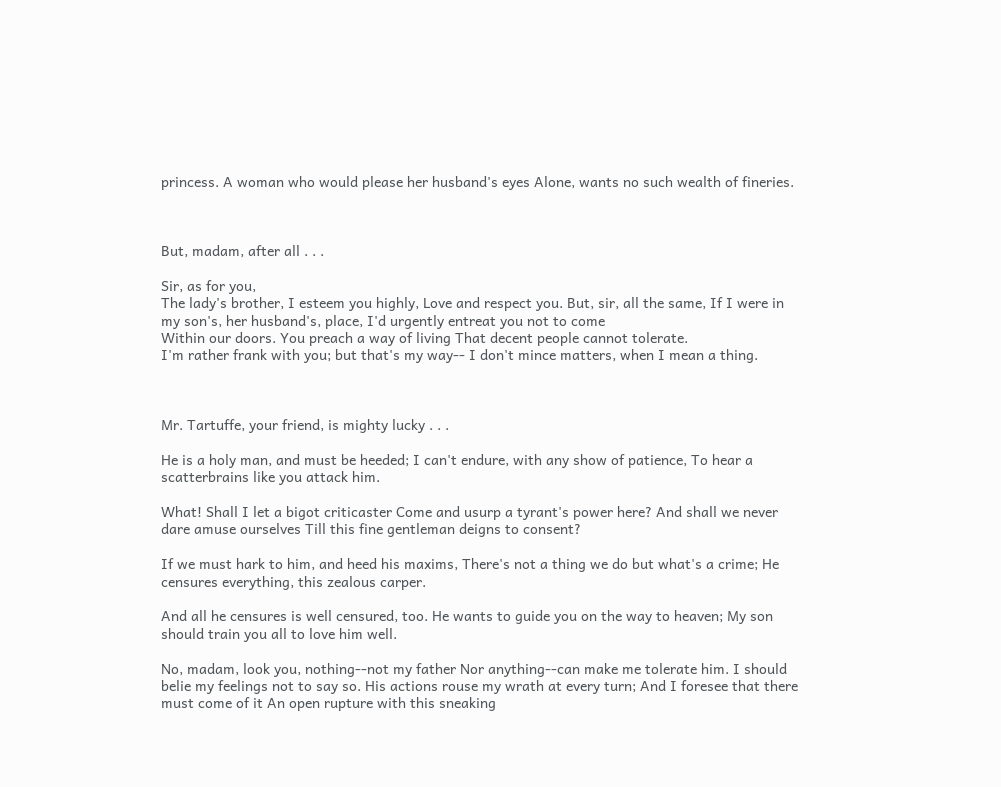princess. A woman who would please her husband's eyes Alone, wants no such wealth of fineries.



But, madam, after all . . .

Sir, as for you,
The lady's brother, I esteem you highly, Love and respect you. But, sir, all the same, If I were in my son's, her husband's, place, I'd urgently entreat you not to come
Within our doors. You preach a way of living That decent people cannot tolerate.
I'm rather frank with you; but that's my way-- I don't mince matters, when I mean a thing.



Mr. Tartuffe, your friend, is mighty lucky . . .

He is a holy man, and must be heeded; I can't endure, with any show of patience, To hear a scatterbrains like you attack him.

What! Shall I let a bigot criticaster Come and usurp a tyrant's power here? And shall we never dare amuse ourselves Till this fine gentleman deigns to consent?

If we must hark to him, and heed his maxims, There's not a thing we do but what's a crime; He censures everything, this zealous carper.

And all he censures is well censured, too. He wants to guide you on the way to heaven; My son should train you all to love him well.

No, madam, look you, nothing--not my father Nor anything--can make me tolerate him. I should belie my feelings not to say so. His actions rouse my wrath at every turn; And I foresee that there must come of it An open rupture with this sneaking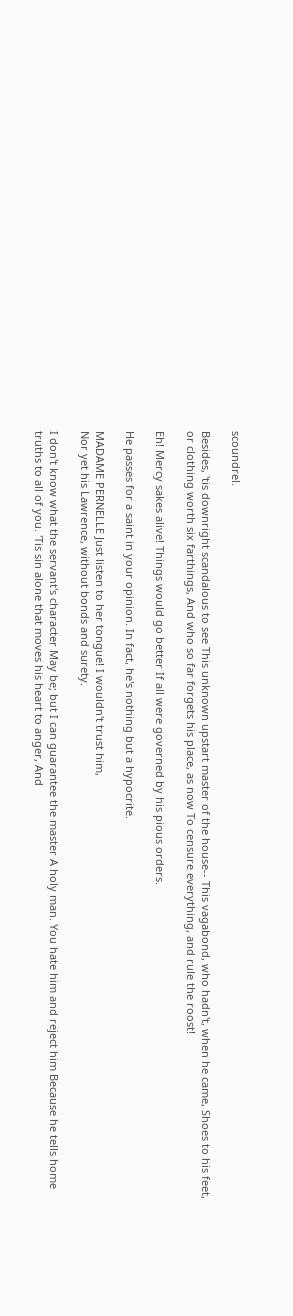scoundrel.

Besides, 'tis downright scandalous to see This unknown upstart master of the house-- This vagabond, who hadn't, when he came, Shoes to his feet, or clothing worth six farthings, And who so far forgets his place, as now To censure everything, and rule the roost!

Eh! Mercy sakes alive! Things would go better If all were governed by his pious orders.

He passes for a saint in your opinion. In fact, he's nothing but a hypocrite.

MADAME PERNELLE Just listen to her tongue! I wouldn't trust him,
Nor yet his Lawrence, without bonds and surety.

I don't know what the servant's character May be; but I can guarantee the master A holy man. You hate him and reject him Because he tells home truths to all of you. 'Tis sin alone that moves his heart to anger, And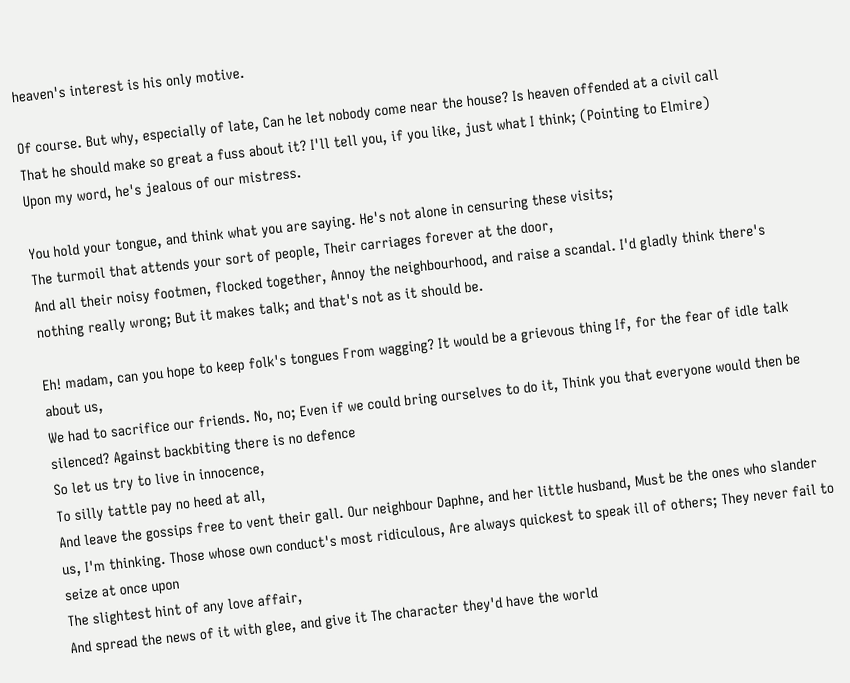heaven's interest is his only motive.

Of course. But why, especially of late, Can he let nobody come near the house? Is heaven offended at a civil call
That he should make so great a fuss about it? I'll tell you, if you like, just what I think; (Pointing to Elmire)
Upon my word, he's jealous of our mistress.

You hold your tongue, and think what you are saying. He's not alone in censuring these visits;
The turmoil that attends your sort of people, Their carriages forever at the door,
And all their noisy footmen, flocked together, Annoy the neighbourhood, and raise a scandal. I'd gladly think there's nothing really wrong; But it makes talk; and that's not as it should be.

Eh! madam, can you hope to keep folk's tongues From wagging? It would be a grievous thing If, for the fear of idle talk about us,
We had to sacrifice our friends. No, no; Even if we could bring ourselves to do it, Think you that everyone would then be silenced? Against backbiting there is no defence
So let us try to live in innocence,
To silly tattle pay no heed at all,
And leave the gossips free to vent their gall. Our neighbour Daphne, and her little husband, Must be the ones who slander us, I'm thinking. Those whose own conduct's most ridiculous, Are always quickest to speak ill of others; They never fail to seize at once upon
The slightest hint of any love affair,
And spread the news of it with glee, and give it The character they'd have the world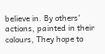believe in. By others' actions, painted in their colours, They hope to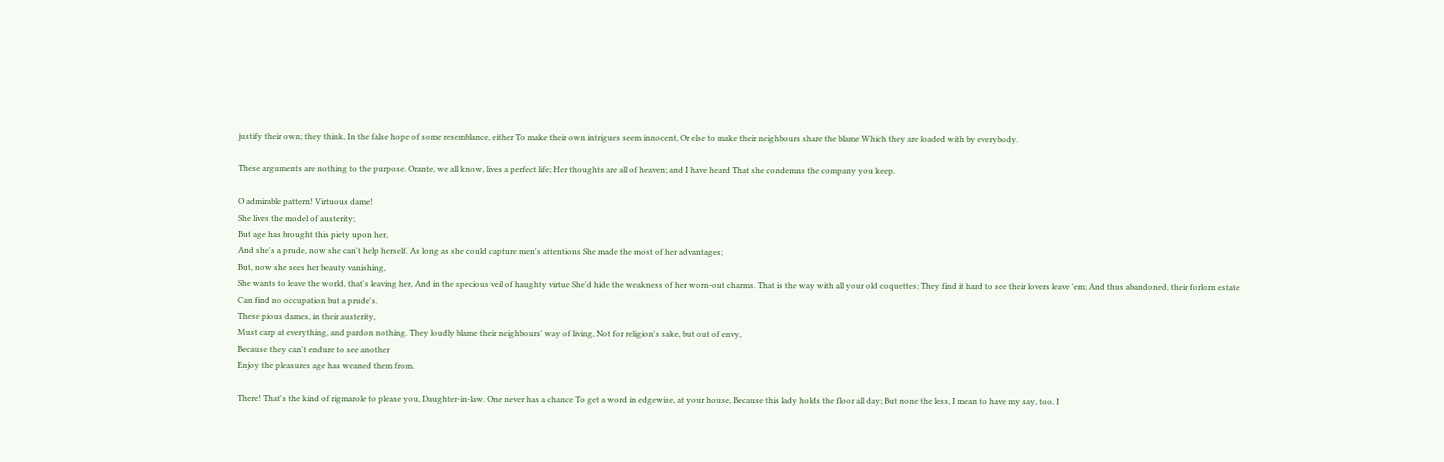justify their own; they think, In the false hope of some resemblance, either To make their own intrigues seem innocent, Or else to make their neighbours share the blame Which they are loaded with by everybody.

These arguments are nothing to the purpose. Orante, we all know, lives a perfect life; Her thoughts are all of heaven; and I have heard That she condemns the company you keep.

O admirable pattern! Virtuous dame!
She lives the model of austerity;
But age has brought this piety upon her,
And she's a prude, now she can't help herself. As long as she could capture men's attentions She made the most of her advantages;
But, now she sees her beauty vanishing,
She wants to leave the world, that's leaving her, And in the specious veil of haughty virtue She'd hide the weakness of her worn-out charms. That is the way with all your old coquettes; They find it hard to see their lovers leave 'em; And thus abandoned, their forlorn estate
Can find no occupation but a prude's.
These pious dames, in their austerity,
Must carp at everything, and pardon nothing. They loudly blame their neighbours' way of living, Not for religion's sake, but out of envy,
Because they can't endure to see another
Enjoy the pleasures age has weaned them from.

There! That's the kind of rigmarole to please you, Daughter-in-law. One never has a chance To get a word in edgewise, at your house, Because this lady holds the floor all day; But none the less, I mean to have my say, too. I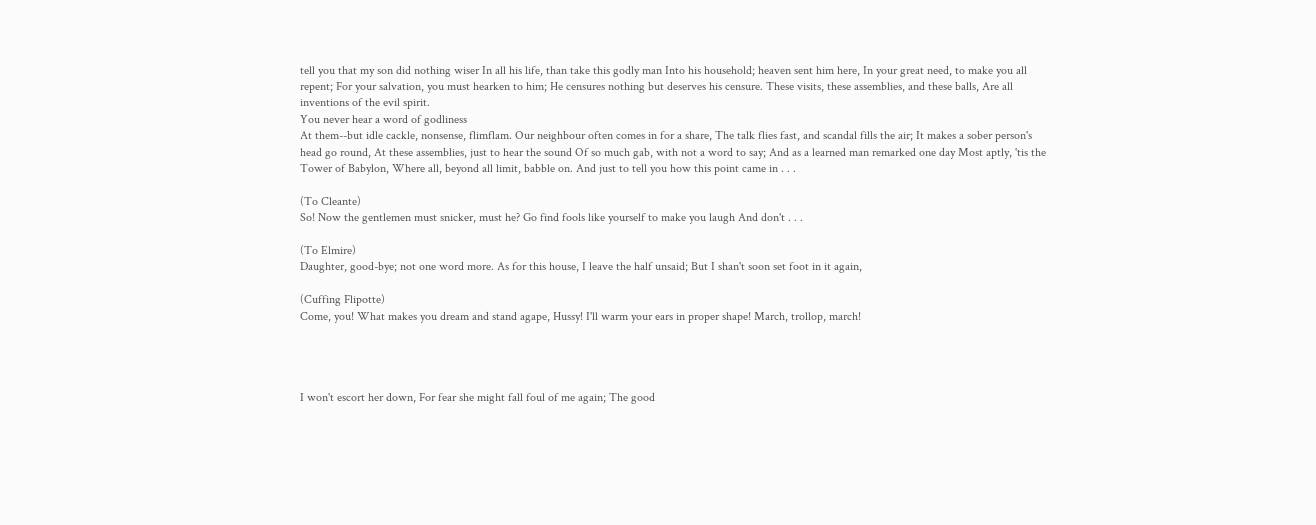tell you that my son did nothing wiser In all his life, than take this godly man Into his household; heaven sent him here, In your great need, to make you all repent; For your salvation, you must hearken to him; He censures nothing but deserves his censure. These visits, these assemblies, and these balls, Are all inventions of the evil spirit.
You never hear a word of godliness
At them--but idle cackle, nonsense, flimflam. Our neighbour often comes in for a share, The talk flies fast, and scandal fills the air; It makes a sober person's head go round, At these assemblies, just to hear the sound Of so much gab, with not a word to say; And as a learned man remarked one day Most aptly, 'tis the Tower of Babylon, Where all, beyond all limit, babble on. And just to tell you how this point came in . . .

(To Cleante)
So! Now the gentlemen must snicker, must he? Go find fools like yourself to make you laugh And don't . . .

(To Elmire)
Daughter, good-bye; not one word more. As for this house, I leave the half unsaid; But I shan't soon set foot in it again,

(Cuffing Flipotte)
Come, you! What makes you dream and stand agape, Hussy! I'll warm your ears in proper shape! March, trollop, march!




I won't escort her down, For fear she might fall foul of me again; The good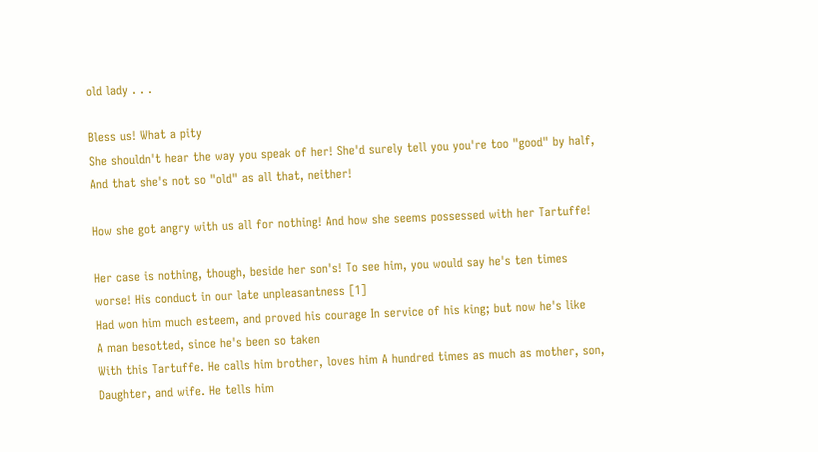old lady . . .

Bless us! What a pity
She shouldn't hear the way you speak of her! She'd surely tell you you're too "good" by half, And that she's not so "old" as all that, neither!

How she got angry with us all for nothing! And how she seems possessed with her Tartuffe!

Her case is nothing, though, beside her son's! To see him, you would say he's ten times worse! His conduct in our late unpleasantness [1]
Had won him much esteem, and proved his courage In service of his king; but now he's like
A man besotted, since he's been so taken
With this Tartuffe. He calls him brother, loves him A hundred times as much as mother, son,
Daughter, and wife. He tells him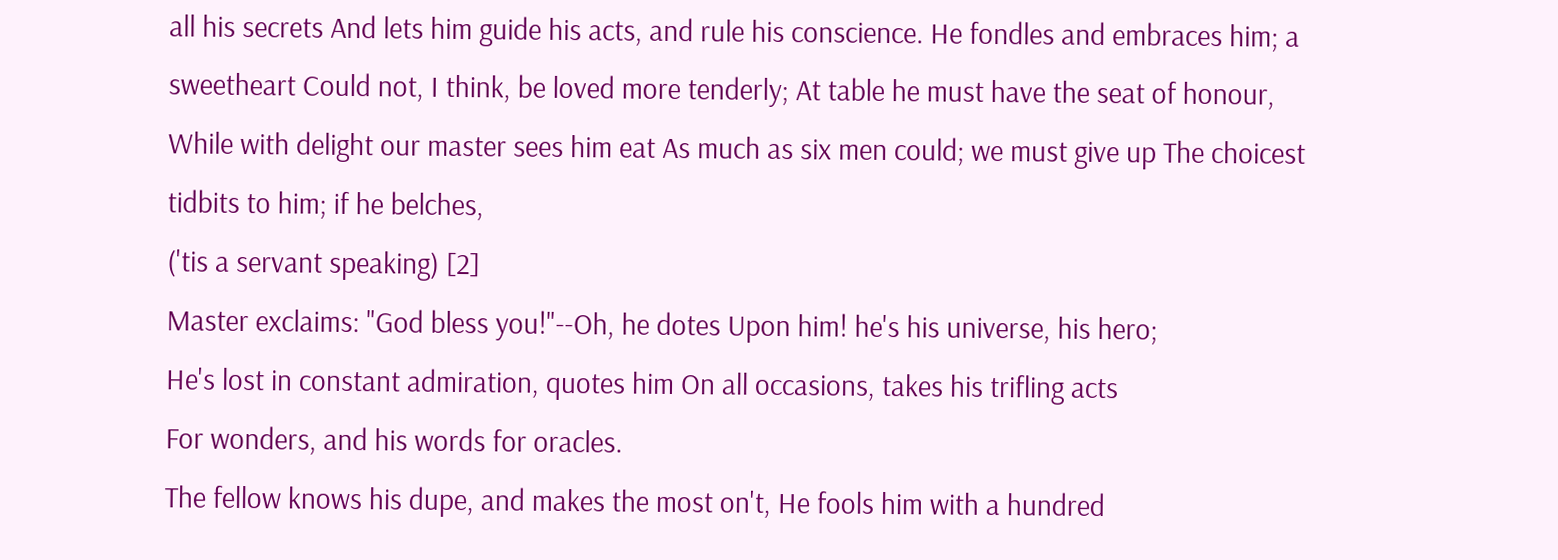all his secrets And lets him guide his acts, and rule his conscience. He fondles and embraces him; a sweetheart Could not, I think, be loved more tenderly; At table he must have the seat of honour,
While with delight our master sees him eat As much as six men could; we must give up The choicest tidbits to him; if he belches,
('tis a servant speaking) [2]
Master exclaims: "God bless you!"--Oh, he dotes Upon him! he's his universe, his hero;
He's lost in constant admiration, quotes him On all occasions, takes his trifling acts
For wonders, and his words for oracles.
The fellow knows his dupe, and makes the most on't, He fools him with a hundred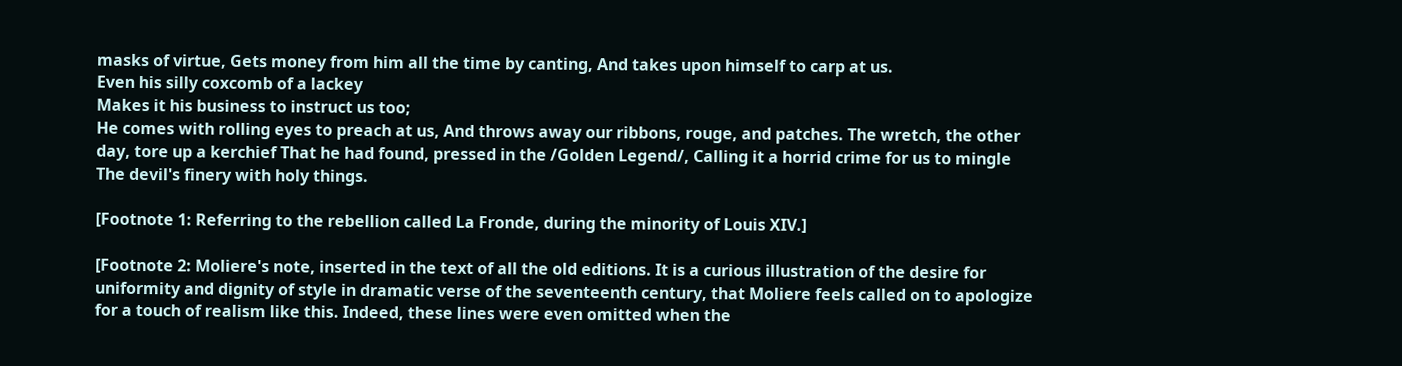masks of virtue, Gets money from him all the time by canting, And takes upon himself to carp at us.
Even his silly coxcomb of a lackey
Makes it his business to instruct us too;
He comes with rolling eyes to preach at us, And throws away our ribbons, rouge, and patches. The wretch, the other day, tore up a kerchief That he had found, pressed in the /Golden Legend/, Calling it a horrid crime for us to mingle The devil's finery with holy things.

[Footnote 1: Referring to the rebellion called La Fronde, during the minority of Louis XIV.]

[Footnote 2: Moliere's note, inserted in the text of all the old editions. It is a curious illustration of the desire for uniformity and dignity of style in dramatic verse of the seventeenth century, that Moliere feels called on to apologize for a touch of realism like this. Indeed, these lines were even omitted when the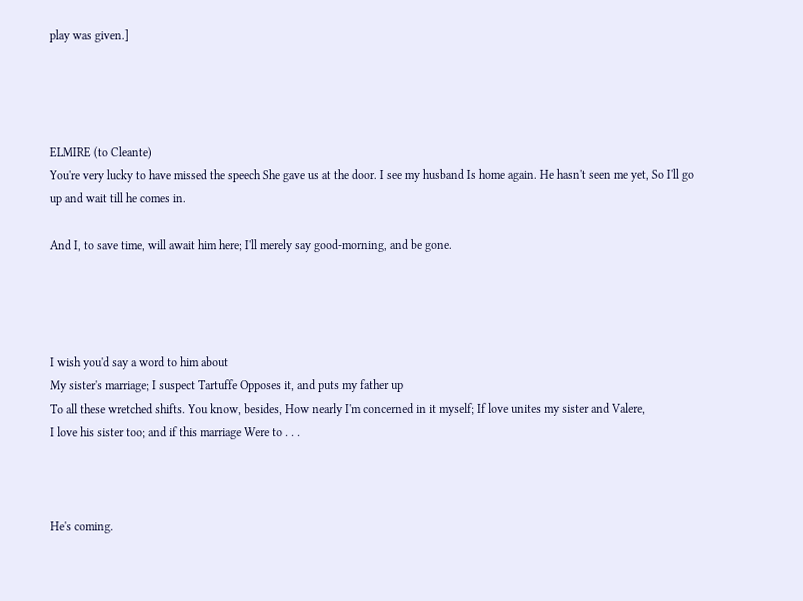play was given.]




ELMIRE (to Cleante)
You're very lucky to have missed the speech She gave us at the door. I see my husband Is home again. He hasn't seen me yet, So I'll go up and wait till he comes in.

And I, to save time, will await him here; I'll merely say good-morning, and be gone.




I wish you'd say a word to him about
My sister's marriage; I suspect Tartuffe Opposes it, and puts my father up
To all these wretched shifts. You know, besides, How nearly I'm concerned in it myself; If love unites my sister and Valere,
I love his sister too; and if this marriage Were to . . .



He's coming.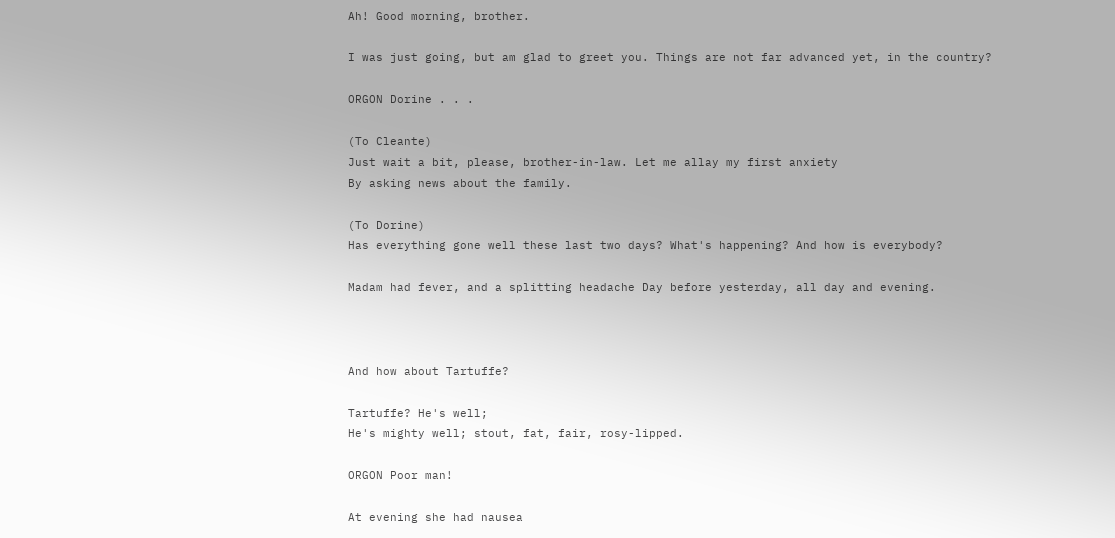Ah! Good morning, brother.

I was just going, but am glad to greet you. Things are not far advanced yet, in the country?

ORGON Dorine . . .

(To Cleante)
Just wait a bit, please, brother-in-law. Let me allay my first anxiety
By asking news about the family.

(To Dorine)
Has everything gone well these last two days? What's happening? And how is everybody?

Madam had fever, and a splitting headache Day before yesterday, all day and evening.



And how about Tartuffe?

Tartuffe? He's well;
He's mighty well; stout, fat, fair, rosy-lipped.

ORGON Poor man!

At evening she had nausea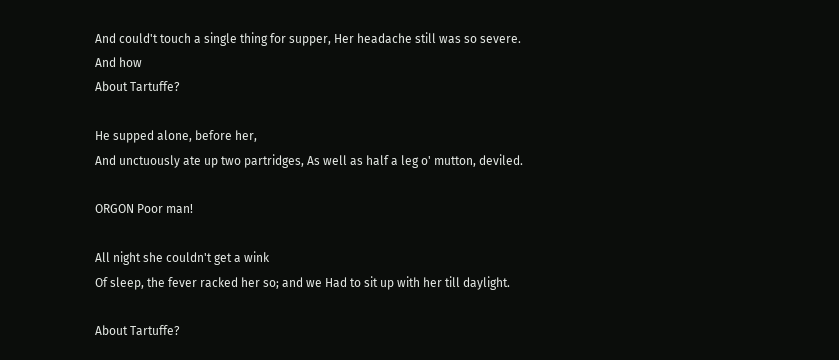And could't touch a single thing for supper, Her headache still was so severe.
And how
About Tartuffe?

He supped alone, before her,
And unctuously ate up two partridges, As well as half a leg o' mutton, deviled.

ORGON Poor man!

All night she couldn't get a wink
Of sleep, the fever racked her so; and we Had to sit up with her till daylight.

About Tartuffe?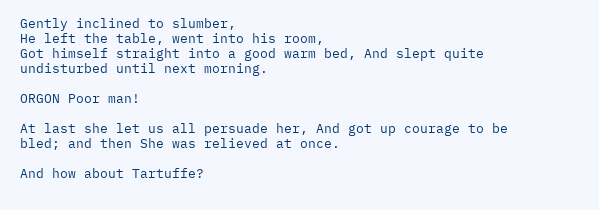Gently inclined to slumber,
He left the table, went into his room,
Got himself straight into a good warm bed, And slept quite undisturbed until next morning.

ORGON Poor man!

At last she let us all persuade her, And got up courage to be bled; and then She was relieved at once.

And how about Tartuffe?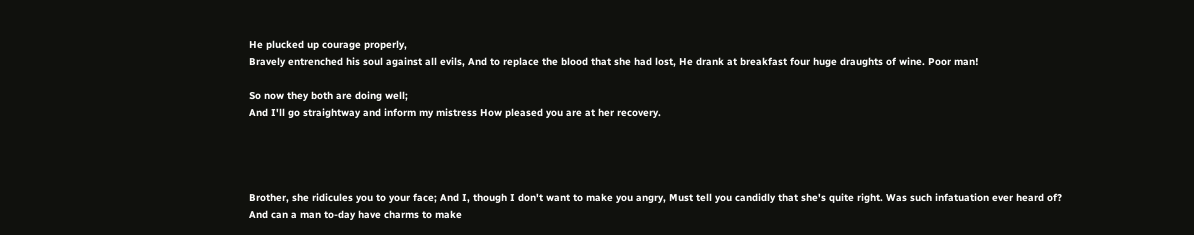He plucked up courage properly,
Bravely entrenched his soul against all evils, And to replace the blood that she had lost, He drank at breakfast four huge draughts of wine. Poor man!

So now they both are doing well;
And I'll go straightway and inform my mistress How pleased you are at her recovery.




Brother, she ridicules you to your face; And I, though I don't want to make you angry, Must tell you candidly that she's quite right. Was such infatuation ever heard of?
And can a man to-day have charms to make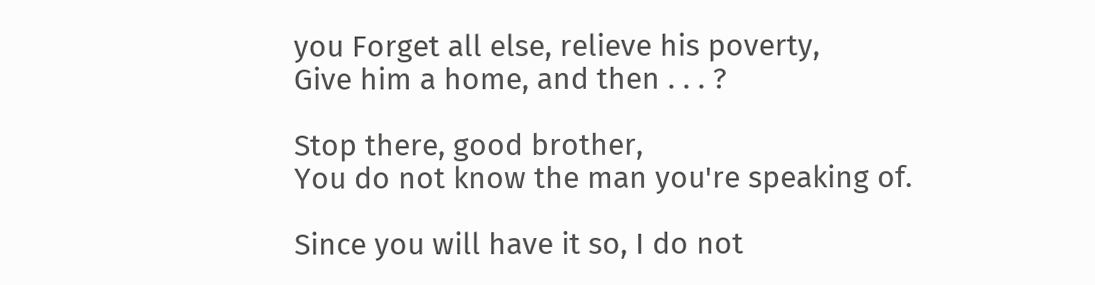you Forget all else, relieve his poverty,
Give him a home, and then . . . ?

Stop there, good brother,
You do not know the man you're speaking of.

Since you will have it so, I do not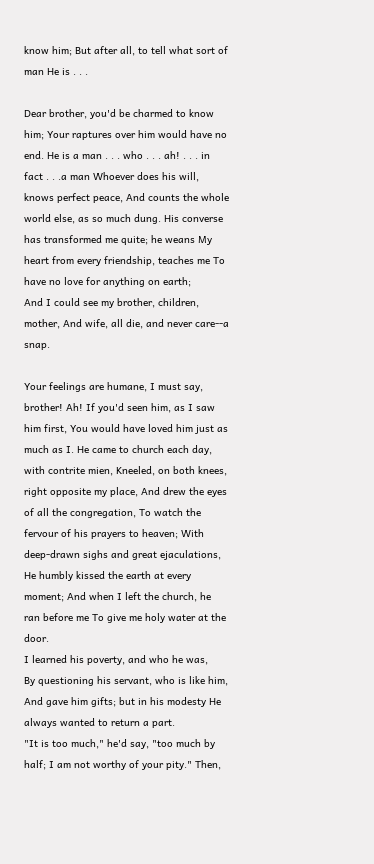know him; But after all, to tell what sort of man He is . . .

Dear brother, you'd be charmed to know him; Your raptures over him would have no end. He is a man . . . who . . . ah! . . . in fact . . .a man Whoever does his will, knows perfect peace, And counts the whole world else, as so much dung. His converse has transformed me quite; he weans My heart from every friendship, teaches me To have no love for anything on earth;
And I could see my brother, children, mother, And wife, all die, and never care--a snap.

Your feelings are humane, I must say, brother! Ah! If you'd seen him, as I saw him first, You would have loved him just as much as I. He came to church each day, with contrite mien, Kneeled, on both knees, right opposite my place, And drew the eyes of all the congregation, To watch the fervour of his prayers to heaven; With deep-drawn sighs and great ejaculations, He humbly kissed the earth at every moment; And when I left the church, he ran before me To give me holy water at the door.
I learned his poverty, and who he was,
By questioning his servant, who is like him, And gave him gifts; but in his modesty He always wanted to return a part.
"It is too much," he'd say, "too much by half; I am not worthy of your pity." Then,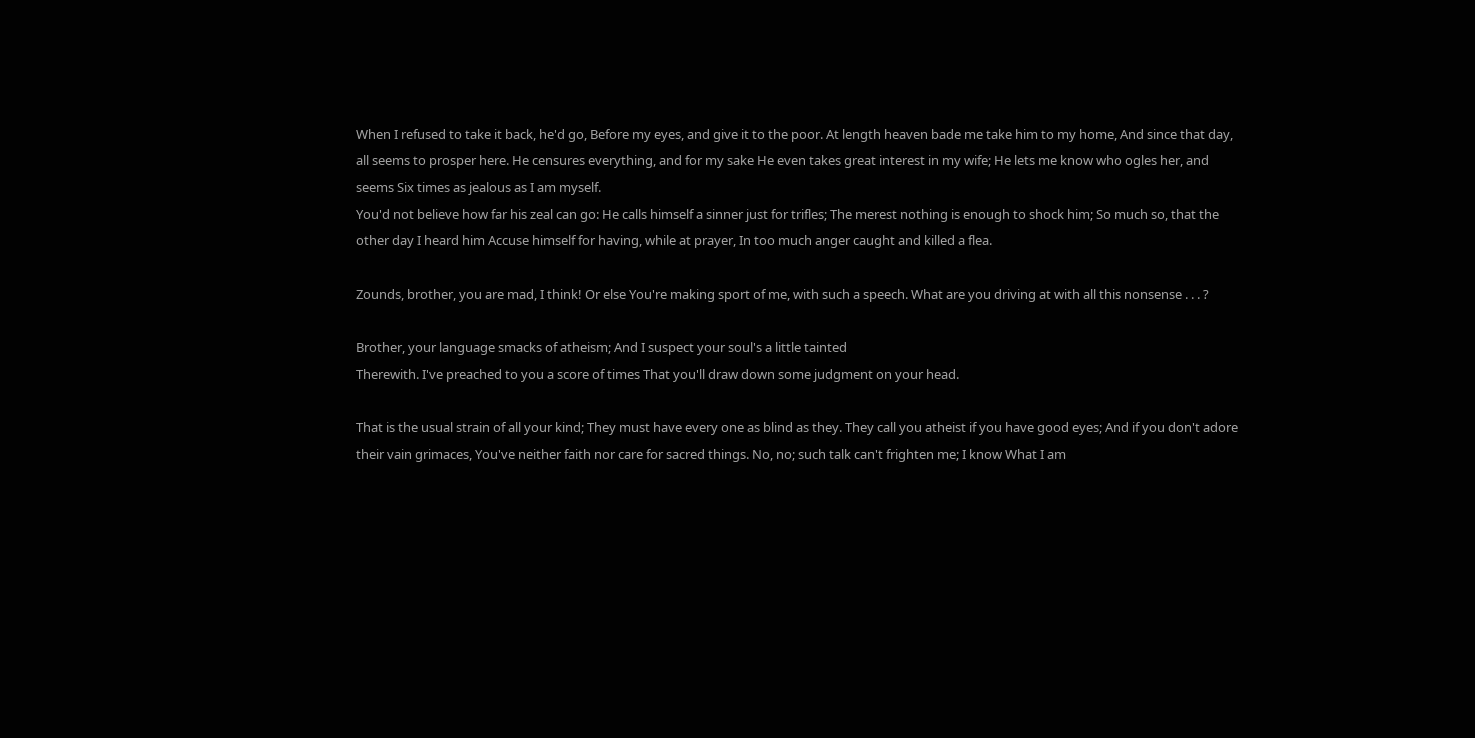When I refused to take it back, he'd go, Before my eyes, and give it to the poor. At length heaven bade me take him to my home, And since that day, all seems to prosper here. He censures everything, and for my sake He even takes great interest in my wife; He lets me know who ogles her, and seems Six times as jealous as I am myself.
You'd not believe how far his zeal can go: He calls himself a sinner just for trifles; The merest nothing is enough to shock him; So much so, that the other day I heard him Accuse himself for having, while at prayer, In too much anger caught and killed a flea.

Zounds, brother, you are mad, I think! Or else You're making sport of me, with such a speech. What are you driving at with all this nonsense . . . ?

Brother, your language smacks of atheism; And I suspect your soul's a little tainted
Therewith. I've preached to you a score of times That you'll draw down some judgment on your head.

That is the usual strain of all your kind; They must have every one as blind as they. They call you atheist if you have good eyes; And if you don't adore their vain grimaces, You've neither faith nor care for sacred things. No, no; such talk can't frighten me; I know What I am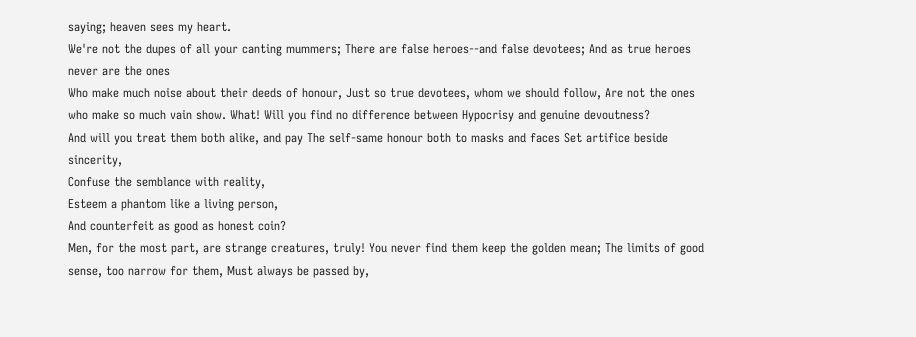saying; heaven sees my heart.
We're not the dupes of all your canting mummers; There are false heroes--and false devotees; And as true heroes never are the ones
Who make much noise about their deeds of honour, Just so true devotees, whom we should follow, Are not the ones who make so much vain show. What! Will you find no difference between Hypocrisy and genuine devoutness?
And will you treat them both alike, and pay The self-same honour both to masks and faces Set artifice beside sincerity,
Confuse the semblance with reality,
Esteem a phantom like a living person,
And counterfeit as good as honest coin?
Men, for the most part, are strange creatures, truly! You never find them keep the golden mean; The limits of good sense, too narrow for them, Must always be passed by,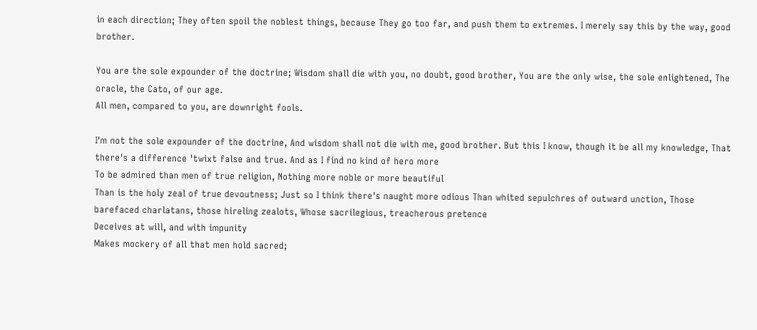in each direction; They often spoil the noblest things, because They go too far, and push them to extremes. I merely say this by the way, good brother.

You are the sole expounder of the doctrine; Wisdom shall die with you, no doubt, good brother, You are the only wise, the sole enlightened, The oracle, the Cato, of our age.
All men, compared to you, are downright fools.

I'm not the sole expounder of the doctrine, And wisdom shall not die with me, good brother. But this I know, though it be all my knowledge, That there's a difference 'twixt false and true. And as I find no kind of hero more
To be admired than men of true religion, Nothing more noble or more beautiful
Than is the holy zeal of true devoutness; Just so I think there's naught more odious Than whited sepulchres of outward unction, Those barefaced charlatans, those hireling zealots, Whose sacrilegious, treacherous pretence
Deceives at will, and with impunity
Makes mockery of all that men hold sacred;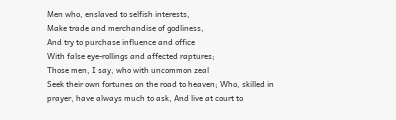Men who, enslaved to selfish interests,
Make trade and merchandise of godliness,
And try to purchase influence and office
With false eye-rollings and affected raptures;
Those men, I say, who with uncommon zeal
Seek their own fortunes on the road to heaven; Who, skilled in prayer, have always much to ask, And live at court to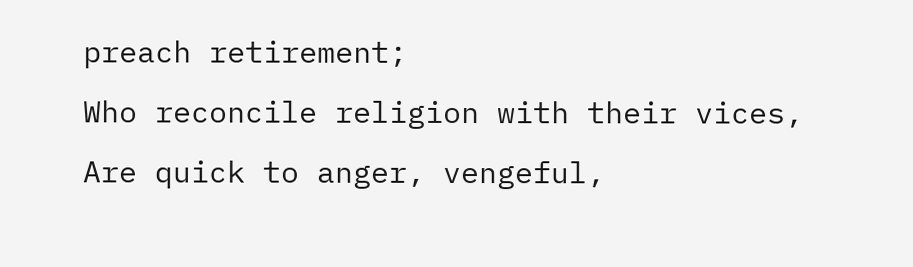preach retirement;
Who reconcile religion with their vices,
Are quick to anger, vengeful,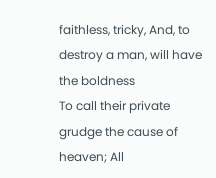faithless, tricky, And, to destroy a man, will have the boldness
To call their private grudge the cause of heaven; All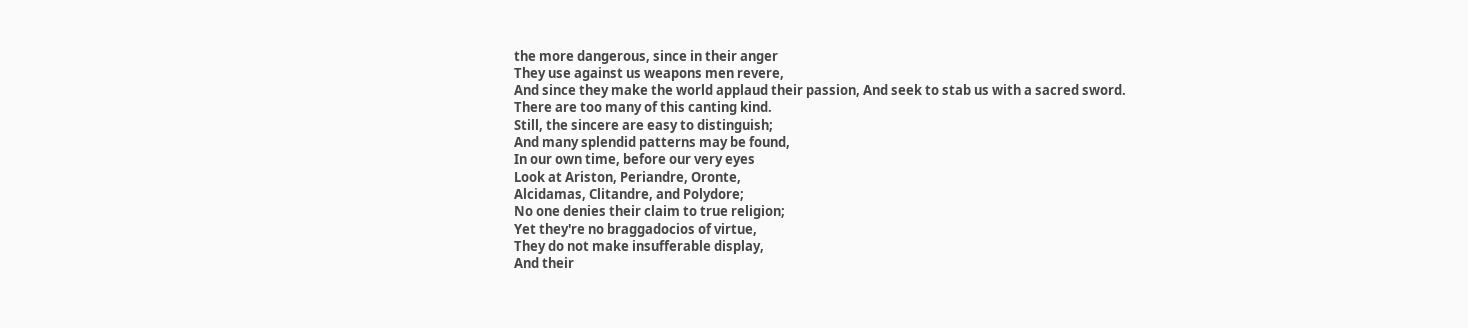the more dangerous, since in their anger
They use against us weapons men revere,
And since they make the world applaud their passion, And seek to stab us with a sacred sword.
There are too many of this canting kind.
Still, the sincere are easy to distinguish;
And many splendid patterns may be found,
In our own time, before our very eyes
Look at Ariston, Periandre, Oronte,
Alcidamas, Clitandre, and Polydore;
No one denies their claim to true religion;
Yet they're no braggadocios of virtue,
They do not make insufferable display,
And their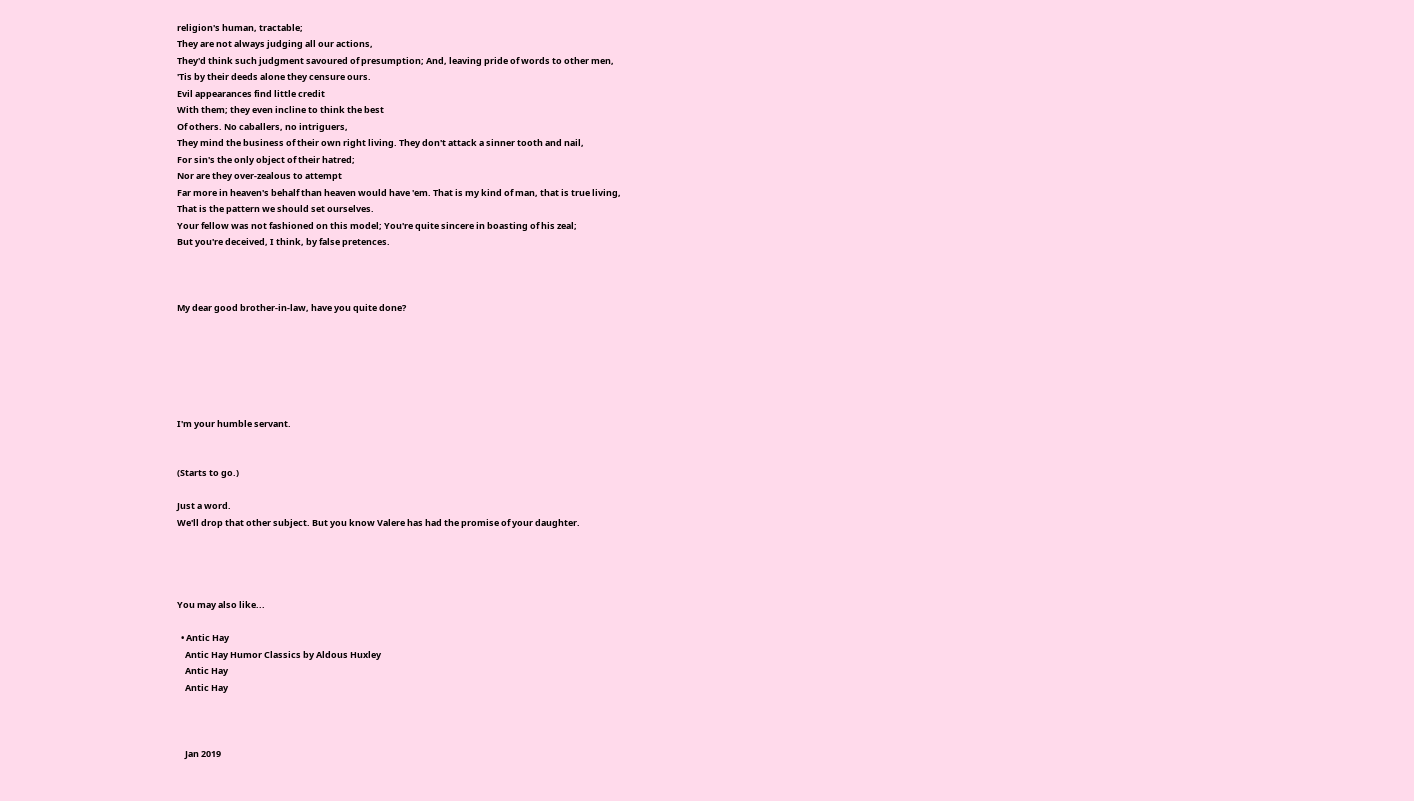religion's human, tractable;
They are not always judging all our actions,
They'd think such judgment savoured of presumption; And, leaving pride of words to other men,
'Tis by their deeds alone they censure ours.
Evil appearances find little credit
With them; they even incline to think the best
Of others. No caballers, no intriguers,
They mind the business of their own right living. They don't attack a sinner tooth and nail,
For sin's the only object of their hatred;
Nor are they over-zealous to attempt
Far more in heaven's behalf than heaven would have 'em. That is my kind of man, that is true living,
That is the pattern we should set ourselves.
Your fellow was not fashioned on this model; You're quite sincere in boasting of his zeal;
But you're deceived, I think, by false pretences.



My dear good brother-in-law, have you quite done?






I'm your humble servant.


(Starts to go.)

Just a word.
We'll drop that other subject. But you know Valere has had the promise of your daughter.




You may also like...

  • Antic Hay
    Antic Hay Humor Classics by Aldous Huxley
    Antic Hay
    Antic Hay



    Jan 2019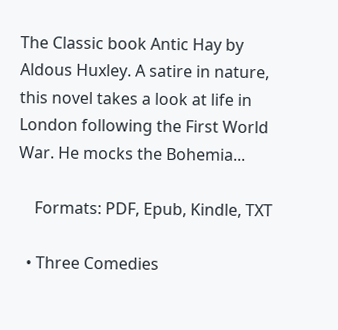The Classic book Antic Hay by Aldous Huxley. A satire in nature, this novel takes a look at life in London following the First World War. He mocks the Bohemia...

    Formats: PDF, Epub, Kindle, TXT

  • Three Comedies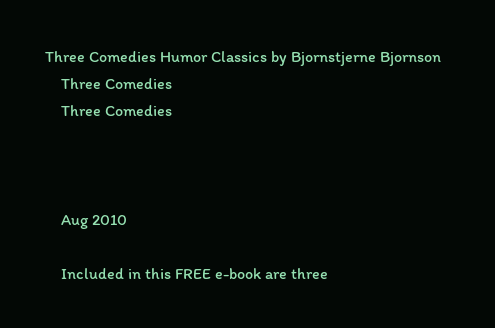Three Comedies Humor Classics by Bjornstjerne Bjornson
    Three Comedies
    Three Comedies



    Aug 2010

    Included in this FREE e-book are three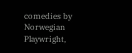comedies by Norwegian Playwright,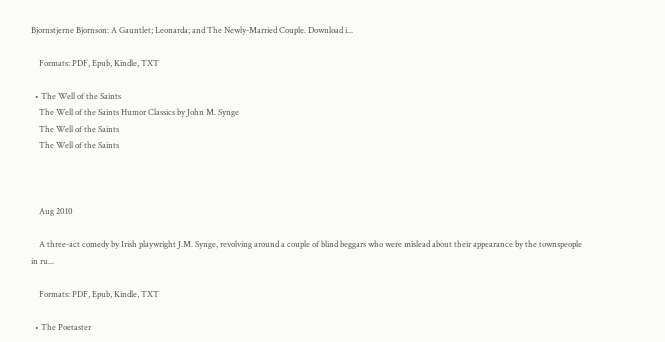Bjornstjerne Bjornson: A Gauntlet; Leonarda; and The Newly-Married Couple. Download i...

    Formats: PDF, Epub, Kindle, TXT

  • The Well of the Saints
    The Well of the Saints Humor Classics by John M. Synge
    The Well of the Saints
    The Well of the Saints



    Aug 2010

    A three-act comedy by Irish playwright J.M. Synge, revolving around a couple of blind beggars who were mislead about their appearance by the townspeople in ru...

    Formats: PDF, Epub, Kindle, TXT

  • The Poetaster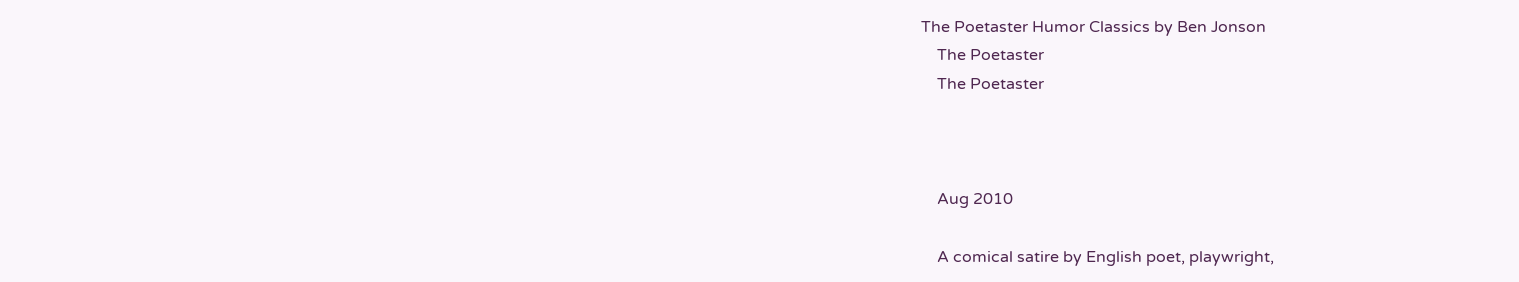The Poetaster Humor Classics by Ben Jonson
    The Poetaster
    The Poetaster



    Aug 2010

    A comical satire by English poet, playwright,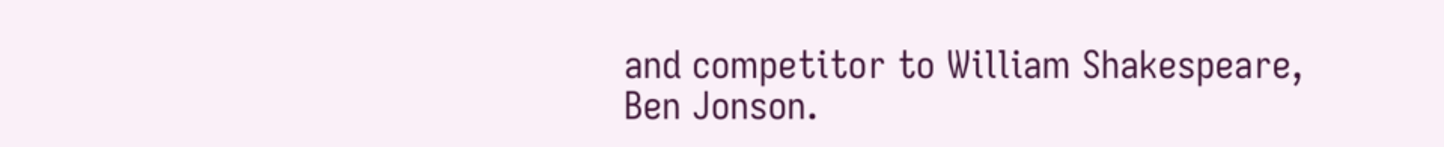and competitor to William Shakespeare, Ben Jonson.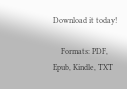Download it today!

    Formats: PDF, Epub, Kindle, TXT